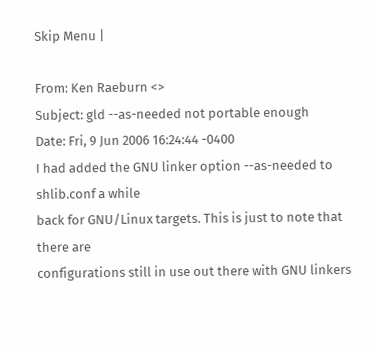Skip Menu |

From: Ken Raeburn <>
Subject: gld --as-needed not portable enough
Date: Fri, 9 Jun 2006 16:24:44 -0400
I had added the GNU linker option --as-needed to shlib.conf a while
back for GNU/Linux targets. This is just to note that there are
configurations still in use out there with GNU linkers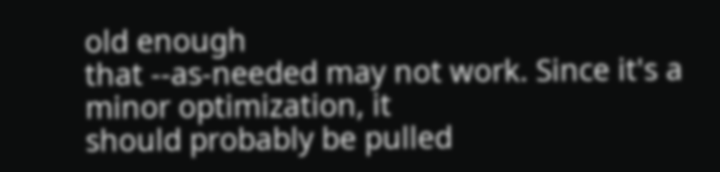old enough
that --as-needed may not work. Since it's a minor optimization, it
should probably be pulled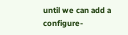until we can add a configure-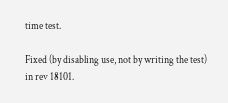time test.

Fixed (by disabling use, not by writing the test) in rev 18101.